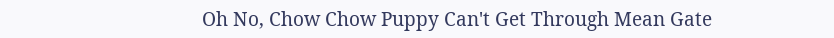Oh No, Chow Chow Puppy Can't Get Through Mean Gate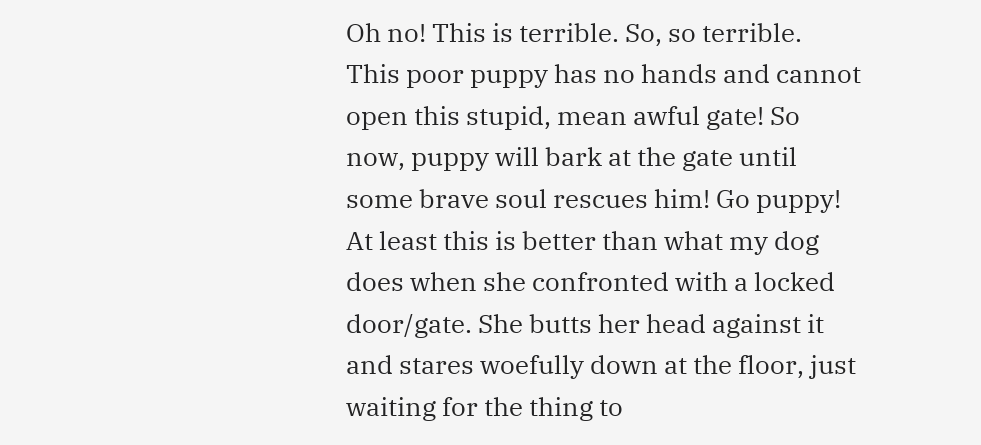Oh no! This is terrible. So, so terrible. This poor puppy has no hands and cannot open this stupid, mean awful gate! So now, puppy will bark at the gate until some brave soul rescues him! Go puppy! At least this is better than what my dog does when she confronted with a locked door/gate. She butts her head against it and stares woefully down at the floor, just waiting for the thing to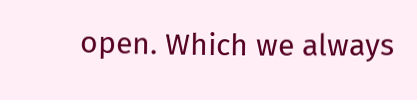open. Which we always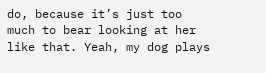do, because it’s just too much to bear looking at her like that. Yeah, my dog plays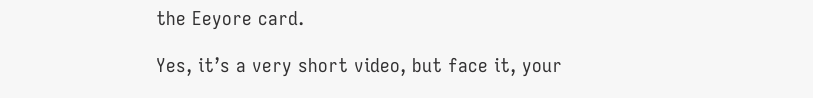the Eeyore card.

Yes, it’s a very short video, but face it, your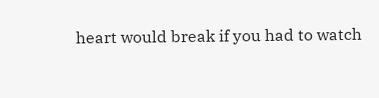heart would break if you had to watch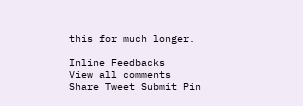this for much longer.

Inline Feedbacks
View all comments
Share Tweet Submit Pin